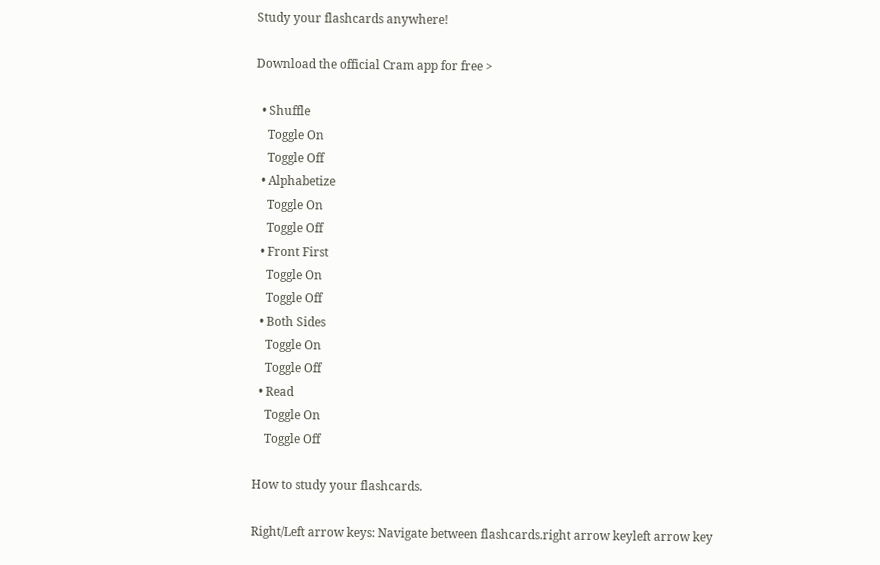Study your flashcards anywhere!

Download the official Cram app for free >

  • Shuffle
    Toggle On
    Toggle Off
  • Alphabetize
    Toggle On
    Toggle Off
  • Front First
    Toggle On
    Toggle Off
  • Both Sides
    Toggle On
    Toggle Off
  • Read
    Toggle On
    Toggle Off

How to study your flashcards.

Right/Left arrow keys: Navigate between flashcards.right arrow keyleft arrow key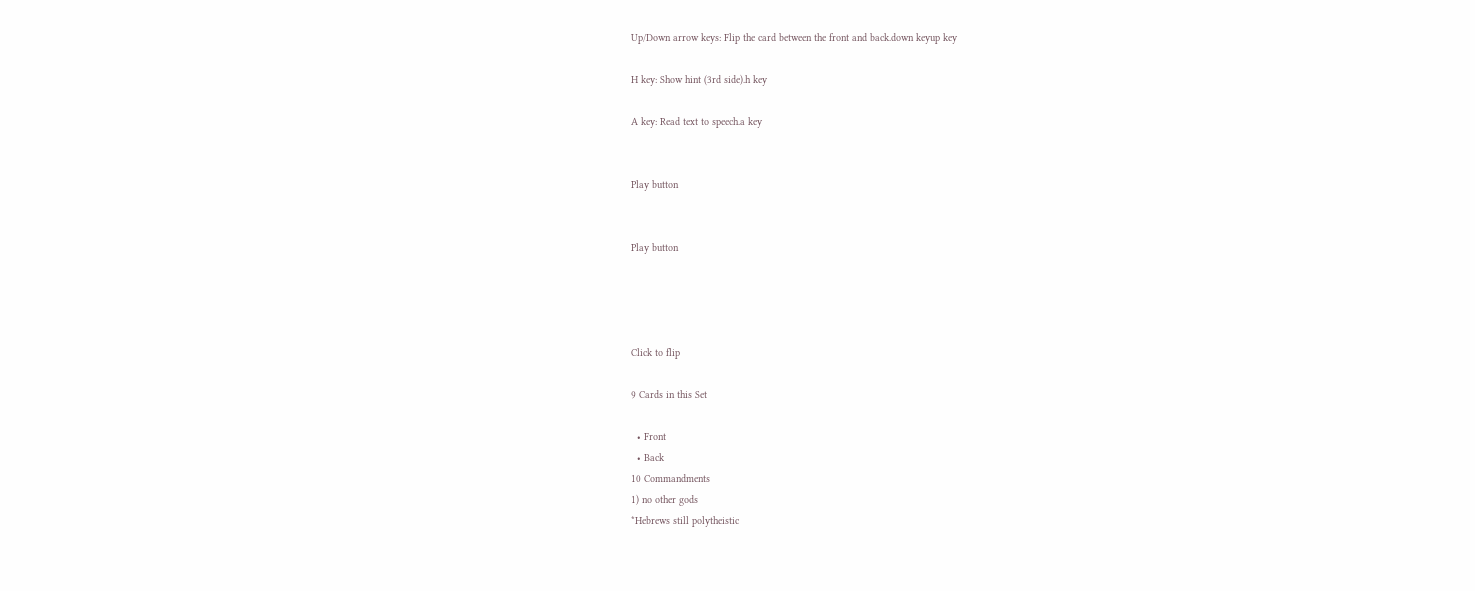Up/Down arrow keys: Flip the card between the front and back.down keyup key

H key: Show hint (3rd side).h key

A key: Read text to speech.a key


Play button


Play button




Click to flip

9 Cards in this Set

  • Front
  • Back
10 Commandments
1) no other gods
*Hebrews still polytheistic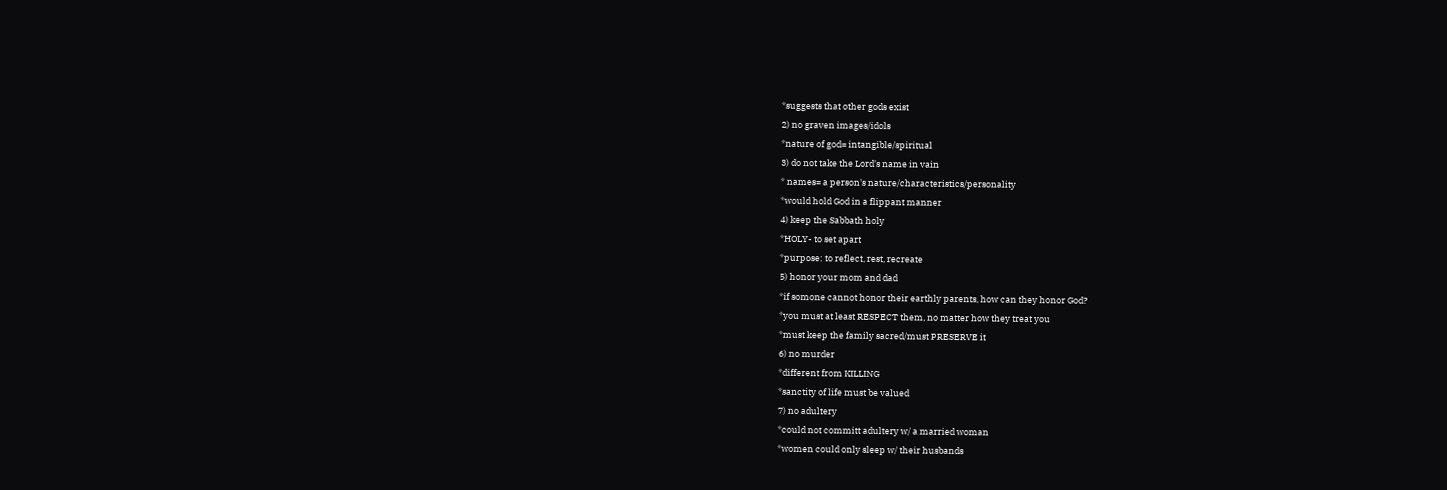*suggests that other gods exist
2) no graven images/idols
*nature of god= intangible/spiritual
3) do not take the Lord's name in vain
* names= a person's nature/characteristics/personality
*would hold God in a flippant manner
4) keep the Sabbath holy
*HOLY- to set apart
*purpose: to reflect, rest, recreate
5) honor your mom and dad
*if somone cannot honor their earthly parents, how can they honor God?
*you must at least RESPECT them, no matter how they treat you
*must keep the family sacred/must PRESERVE it
6) no murder
*different from KILLING
*sanctity of life must be valued
7) no adultery
*could not committ adultery w/ a married woman
*women could only sleep w/ their husbands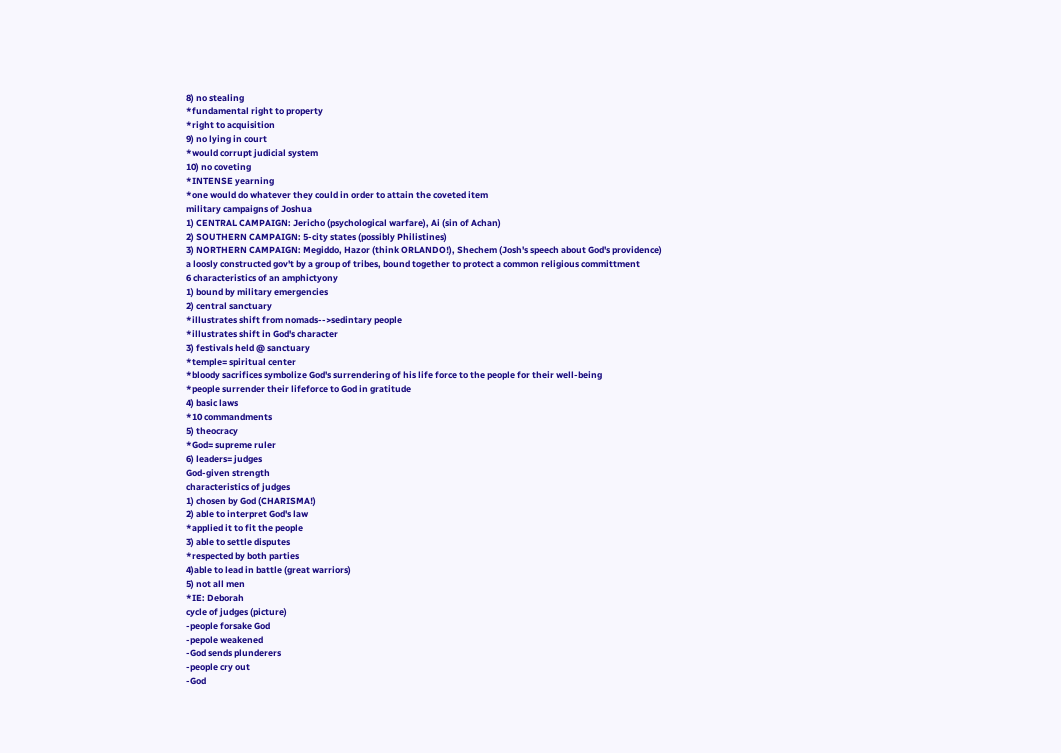8) no stealing
*fundamental right to property
*right to acquisition
9) no lying in court
*would corrupt judicial system
10) no coveting
*INTENSE yearning
*one would do whatever they could in order to attain the coveted item
military campaigns of Joshua
1) CENTRAL CAMPAIGN: Jericho (psychological warfare), Ai (sin of Achan)
2) SOUTHERN CAMPAIGN: 5-city states (possibly Philistines)
3) NORTHERN CAMPAIGN: Megiddo, Hazor (think ORLANDO!), Shechem (Josh's speech about God's providence)
a loosly constructed gov't by a group of tribes, bound together to protect a common religious committment
6 characteristics of an amphictyony
1) bound by military emergencies
2) central sanctuary
*illustrates shift from nomads-->sedintary people
*illustrates shift in God's character
3) festivals held @ sanctuary
*temple= spiritual center
*bloody sacrifices symbolize God's surrendering of his life force to the people for their well-being
*people surrender their lifeforce to God in gratitude
4) basic laws
*10 commandments
5) theocracy
*God= supreme ruler
6) leaders= judges
God-given strength
characteristics of judges
1) chosen by God (CHARISMA!)
2) able to interpret God's law
*applied it to fit the people
3) able to settle disputes
*respected by both parties
4)able to lead in battle (great warriors)
5) not all men
*IE: Deborah
cycle of judges (picture)
-people forsake God
-pepole weakened
-God sends plunderers
-people cry out
-God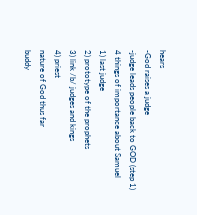hears
-God raises a judge
-judge leads people back to GOD (step 1)
4 things of importance about Samuel
1) last judge
2) prototype of the prophets
3) link /b/ judges and kings
4) priest
nature of God thus far
buddy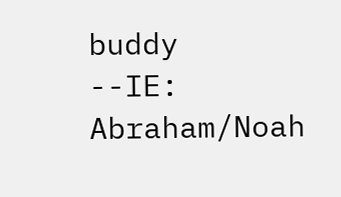buddy
--IE: Abraham/Noah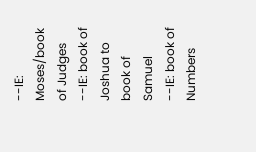--IE: Moses/book of Judges
--IE: book of Joshua to book of Samuel
--IE: book of Numbers